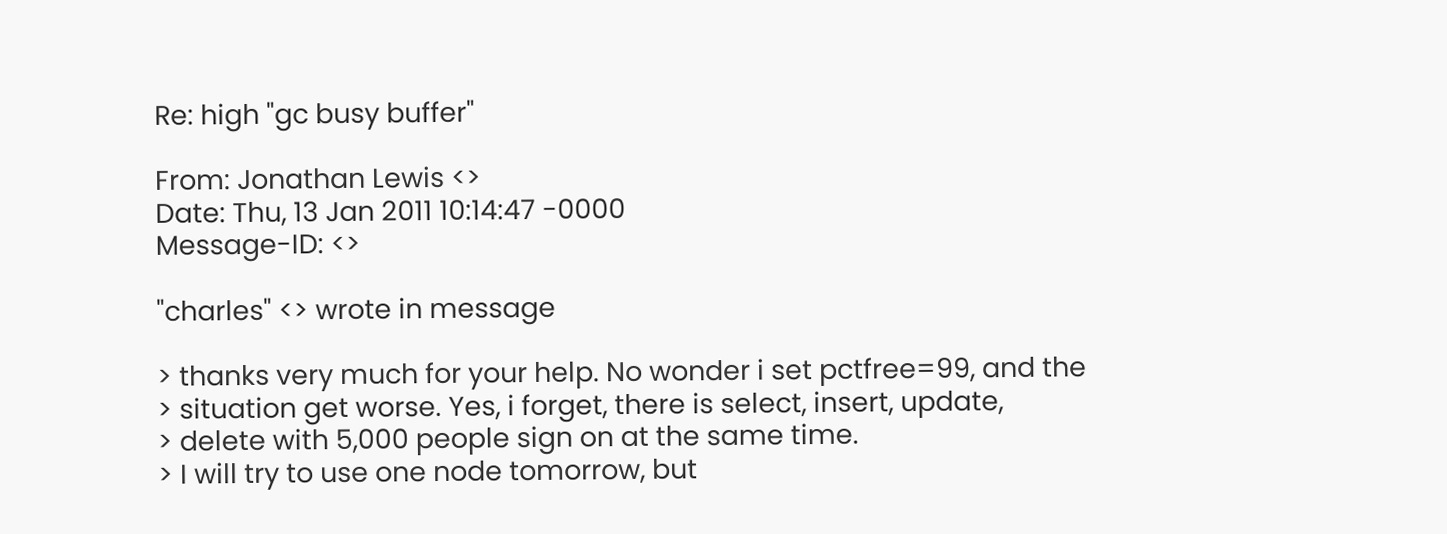Re: high "gc busy buffer"

From: Jonathan Lewis <>
Date: Thu, 13 Jan 2011 10:14:47 -0000
Message-ID: <>

"charles" <> wrote in message

> thanks very much for your help. No wonder i set pctfree=99, and the
> situation get worse. Yes, i forget, there is select, insert, update,
> delete with 5,000 people sign on at the same time.
> I will try to use one node tomorrow, but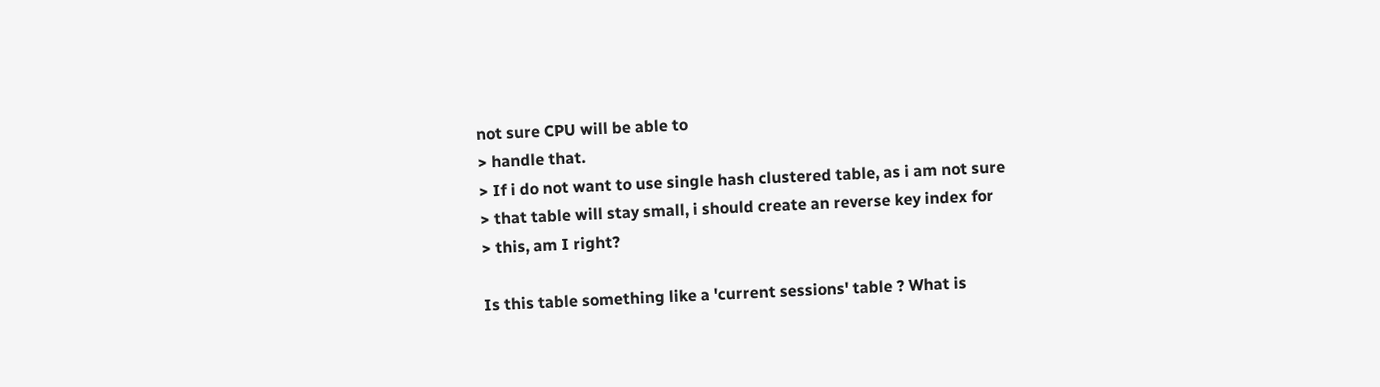not sure CPU will be able to
> handle that.
> If i do not want to use single hash clustered table, as i am not sure
> that table will stay small, i should create an reverse key index for
> this, am I right?

Is this table something like a 'current sessions' table ? What is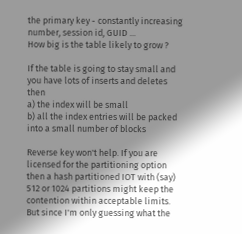the primary key - constantly increasing number, session id, GUID ...
How big is the table likely to grow ?

If the table is going to stay small and you have lots of inserts and deletes then
a) the index will be small
b) all the index entries will be packed into a small number of blocks

Reverse key won't help. If you are licensed for the partitioning option then a hash partitioned IOT with (say) 512 or 1024 partitions might keep the contention within acceptable limits. But since I'm only guessing what the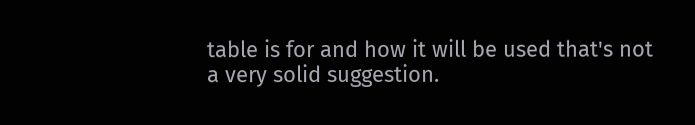table is for and how it will be used that's not a very solid suggestion.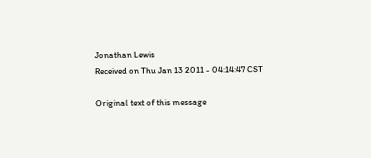Jonathan Lewis
Received on Thu Jan 13 2011 - 04:14:47 CST

Original text of this message